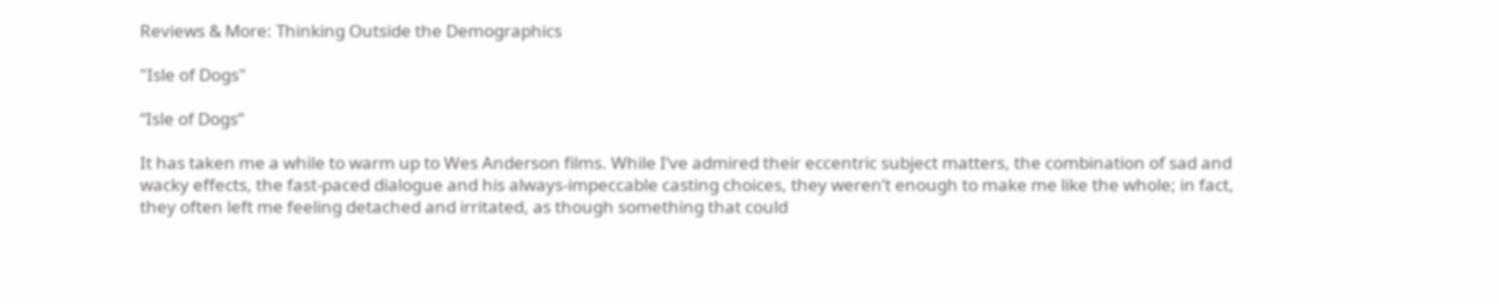Reviews & More: Thinking Outside the Demographics

"Isle of Dogs"

“Isle of Dogs”

It has taken me a while to warm up to Wes Anderson films. While I’ve admired their eccentric subject matters, the combination of sad and wacky effects, the fast-paced dialogue and his always-impeccable casting choices, they weren’t enough to make me like the whole; in fact, they often left me feeling detached and irritated, as though something that could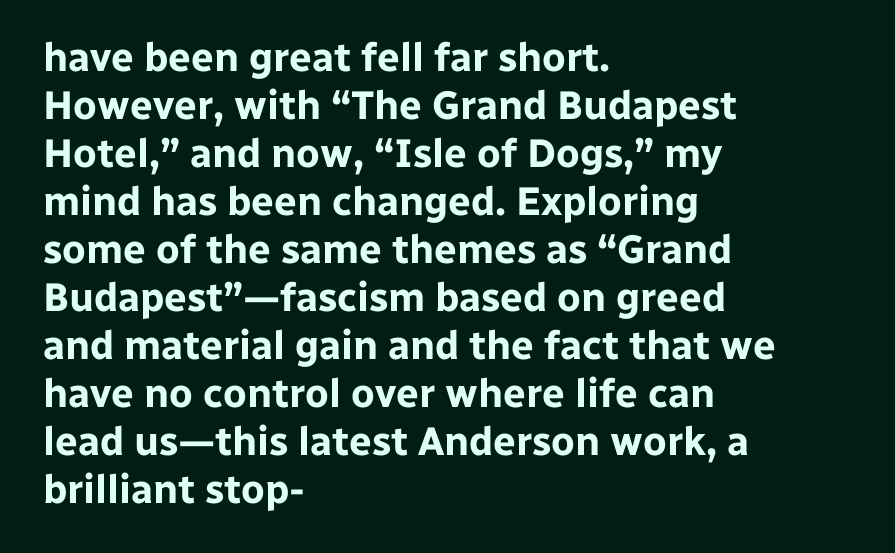have been great fell far short. However, with “The Grand Budapest Hotel,” and now, “Isle of Dogs,” my mind has been changed. Exploring some of the same themes as “Grand Budapest”—fascism based on greed and material gain and the fact that we have no control over where life can lead us—this latest Anderson work, a brilliant stop-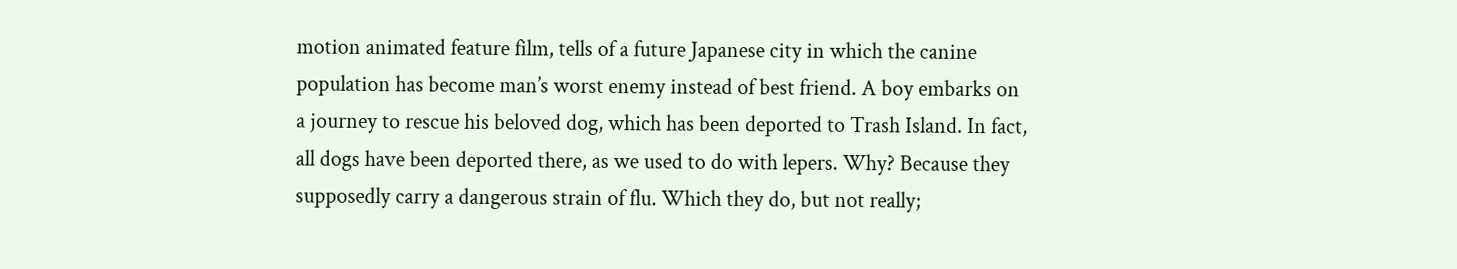motion animated feature film, tells of a future Japanese city in which the canine population has become man’s worst enemy instead of best friend. A boy embarks on a journey to rescue his beloved dog, which has been deported to Trash Island. In fact, all dogs have been deported there, as we used to do with lepers. Why? Because they supposedly carry a dangerous strain of flu. Which they do, but not really;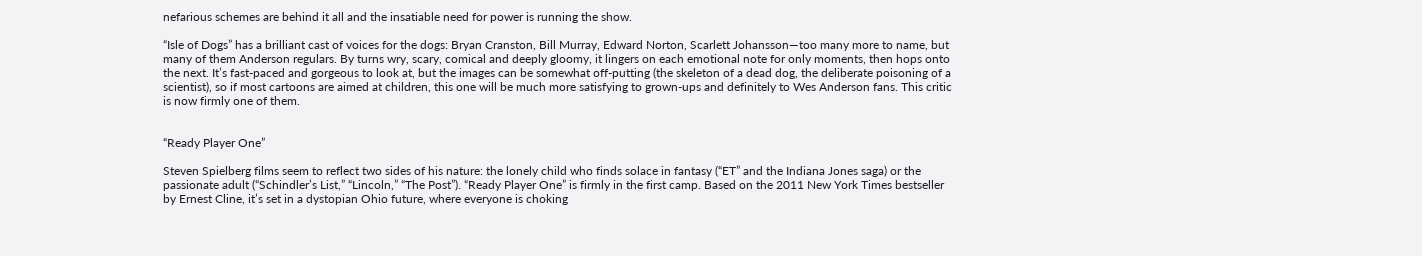nefarious schemes are behind it all and the insatiable need for power is running the show.

“Isle of Dogs” has a brilliant cast of voices for the dogs: Bryan Cranston, Bill Murray, Edward Norton, Scarlett Johansson—too many more to name, but many of them Anderson regulars. By turns wry, scary, comical and deeply gloomy, it lingers on each emotional note for only moments, then hops onto the next. It’s fast-paced and gorgeous to look at, but the images can be somewhat off-putting (the skeleton of a dead dog, the deliberate poisoning of a scientist), so if most cartoons are aimed at children, this one will be much more satisfying to grown-ups and definitely to Wes Anderson fans. This critic is now firmly one of them.


“Ready Player One”

Steven Spielberg films seem to reflect two sides of his nature: the lonely child who finds solace in fantasy (“ET” and the Indiana Jones saga) or the passionate adult (“Schindler’s List,” “Lincoln,” “The Post”). “Ready Player One” is firmly in the first camp. Based on the 2011 New York Times bestseller by Ernest Cline, it’s set in a dystopian Ohio future, where everyone is choking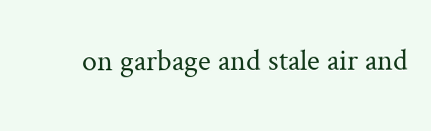on garbage and stale air and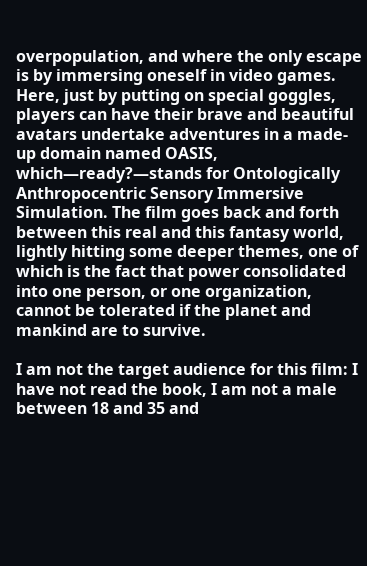overpopulation, and where the only escape is by immersing oneself in video games. Here, just by putting on special goggles, players can have their brave and beautiful avatars undertake adventures in a made-up domain named OASIS, which—ready?—stands for Ontologically Anthropocentric Sensory Immersive Simulation. The film goes back and forth between this real and this fantasy world, lightly hitting some deeper themes, one of which is the fact that power consolidated into one person, or one organization, cannot be tolerated if the planet and mankind are to survive.

I am not the target audience for this film: I have not read the book, I am not a male between 18 and 35 and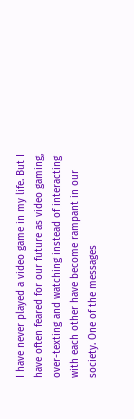I have never played a video game in my life. But I have often feared for our future as video gaming, over-texting and watching instead of interacting with each other have become rampant in our society. One of the messages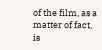of the film, as a matter of fact, is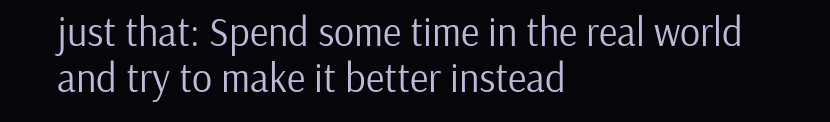just that: Spend some time in the real world and try to make it better instead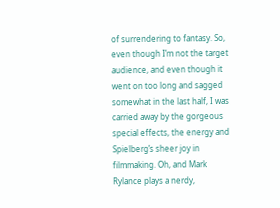of surrendering to fantasy. So, even though I’m not the target audience, and even though it went on too long and sagged somewhat in the last half, I was carried away by the gorgeous special effects, the energy and Spielberg’s sheer joy in filmmaking. Oh, and Mark Rylance plays a nerdy,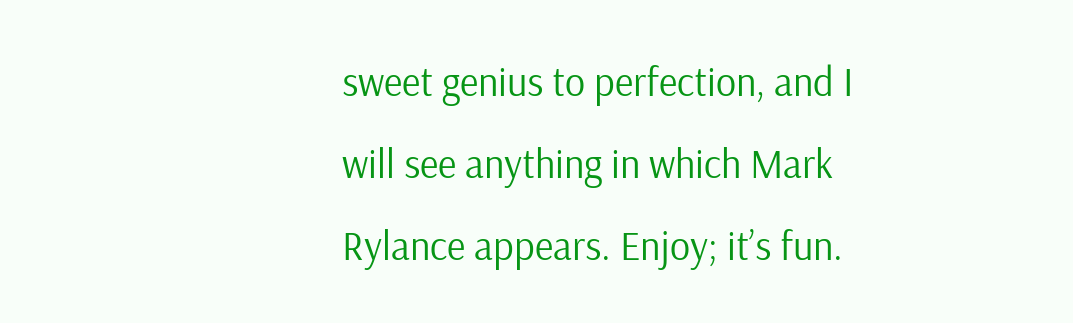sweet genius to perfection, and I will see anything in which Mark Rylance appears. Enjoy; it’s fun.